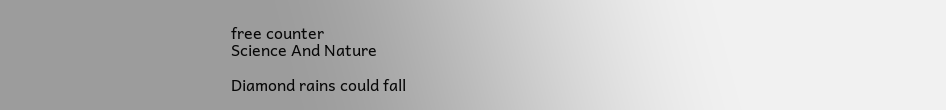free counter
Science And Nature

Diamond rains could fall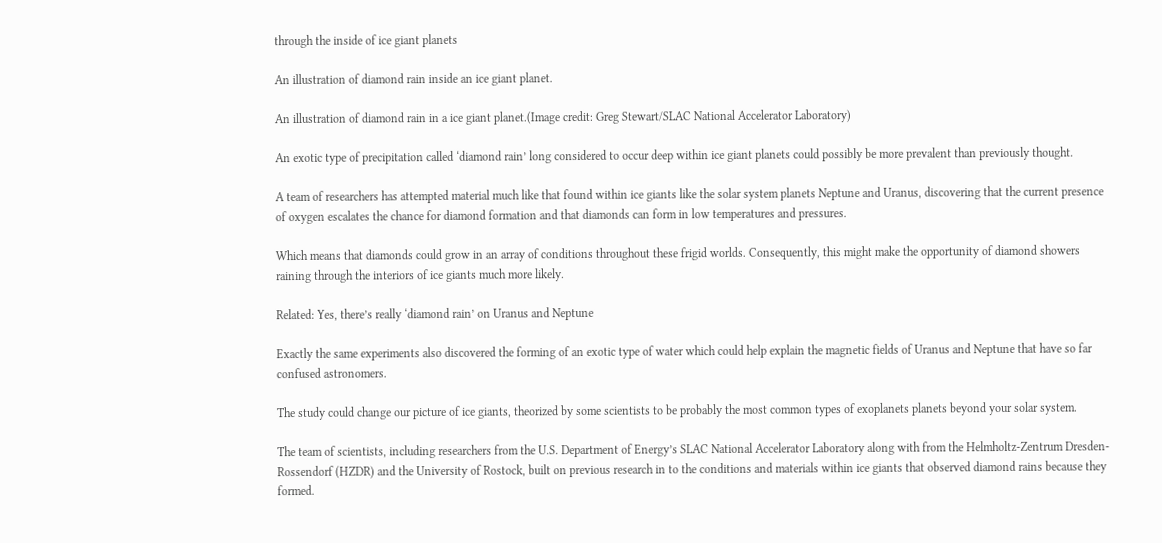through the inside of ice giant planets

An illustration of diamond rain inside an ice giant planet.

An illustration of diamond rain in a ice giant planet.(Image credit: Greg Stewart/SLAC National Accelerator Laboratory)

An exotic type of precipitation called ‘diamond rain’ long considered to occur deep within ice giant planets could possibly be more prevalent than previously thought.

A team of researchers has attempted material much like that found within ice giants like the solar system planets Neptune and Uranus, discovering that the current presence of oxygen escalates the chance for diamond formation and that diamonds can form in low temperatures and pressures.

Which means that diamonds could grow in an array of conditions throughout these frigid worlds. Consequently, this might make the opportunity of diamond showers raining through the interiors of ice giants much more likely.

Related: Yes, there’s really ‘diamond rain’ on Uranus and Neptune

Exactly the same experiments also discovered the forming of an exotic type of water which could help explain the magnetic fields of Uranus and Neptune that have so far confused astronomers.

The study could change our picture of ice giants, theorized by some scientists to be probably the most common types of exoplanets planets beyond your solar system.

The team of scientists, including researchers from the U.S. Department of Energy’s SLAC National Accelerator Laboratory along with from the Helmholtz-Zentrum Dresden-Rossendorf (HZDR) and the University of Rostock, built on previous research in to the conditions and materials within ice giants that observed diamond rains because they formed.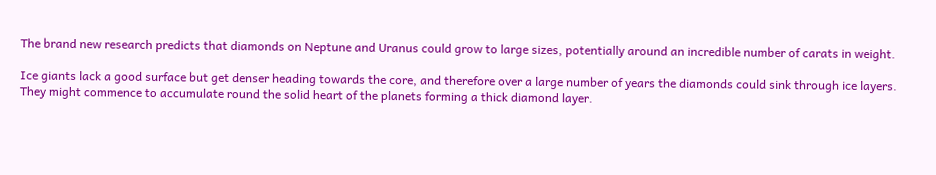The brand new research predicts that diamonds on Neptune and Uranus could grow to large sizes, potentially around an incredible number of carats in weight.

Ice giants lack a good surface but get denser heading towards the core, and therefore over a large number of years the diamonds could sink through ice layers. They might commence to accumulate round the solid heart of the planets forming a thick diamond layer.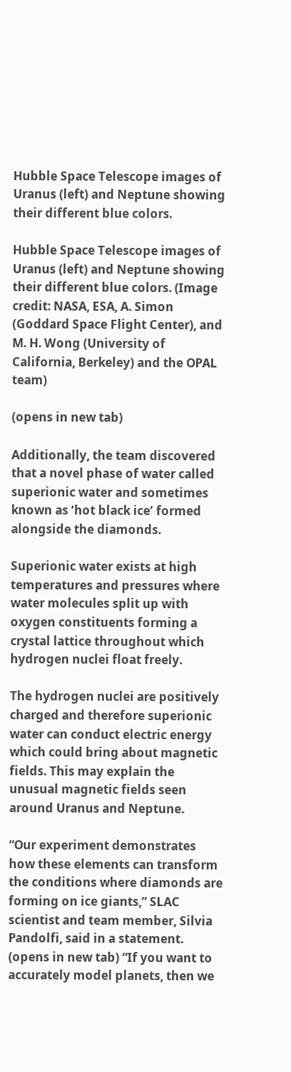Hubble Space Telescope images of Uranus (left) and Neptune showing their different blue colors.

Hubble Space Telescope images of Uranus (left) and Neptune showing their different blue colors. (Image credit: NASA, ESA, A. Simon (Goddard Space Flight Center), and M. H. Wong (University of California, Berkeley) and the OPAL team)

(opens in new tab)

Additionally, the team discovered that a novel phase of water called superionic water and sometimes known as ‘hot black ice’ formed alongside the diamonds.

Superionic water exists at high temperatures and pressures where water molecules split up with oxygen constituents forming a crystal lattice throughout which hydrogen nuclei float freely.

The hydrogen nuclei are positively charged and therefore superionic water can conduct electric energy which could bring about magnetic fields. This may explain the unusual magnetic fields seen around Uranus and Neptune.

“Our experiment demonstrates how these elements can transform the conditions where diamonds are forming on ice giants,” SLAC scientist and team member, Silvia Pandolfi, said in a statement. (opens in new tab) “If you want to accurately model planets, then we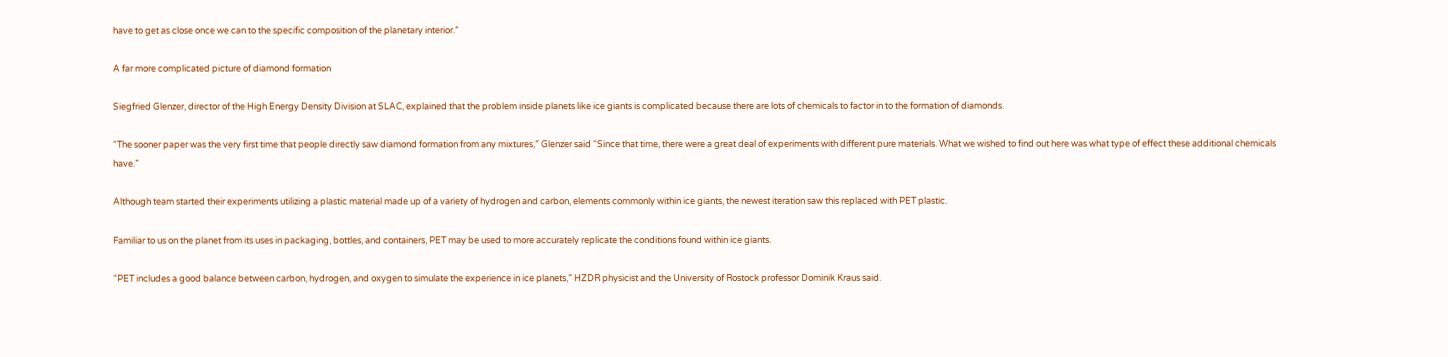have to get as close once we can to the specific composition of the planetary interior.”

A far more complicated picture of diamond formation

Siegfried Glenzer, director of the High Energy Density Division at SLAC, explained that the problem inside planets like ice giants is complicated because there are lots of chemicals to factor in to the formation of diamonds.

“The sooner paper was the very first time that people directly saw diamond formation from any mixtures,” Glenzer said “Since that time, there were a great deal of experiments with different pure materials. What we wished to find out here was what type of effect these additional chemicals have.”

Although team started their experiments utilizing a plastic material made up of a variety of hydrogen and carbon, elements commonly within ice giants, the newest iteration saw this replaced with PET plastic.

Familiar to us on the planet from its uses in packaging, bottles, and containers, PET may be used to more accurately replicate the conditions found within ice giants.

“PET includes a good balance between carbon, hydrogen, and oxygen to simulate the experience in ice planets,” HZDR physicist and the University of Rostock professor Dominik Kraus said.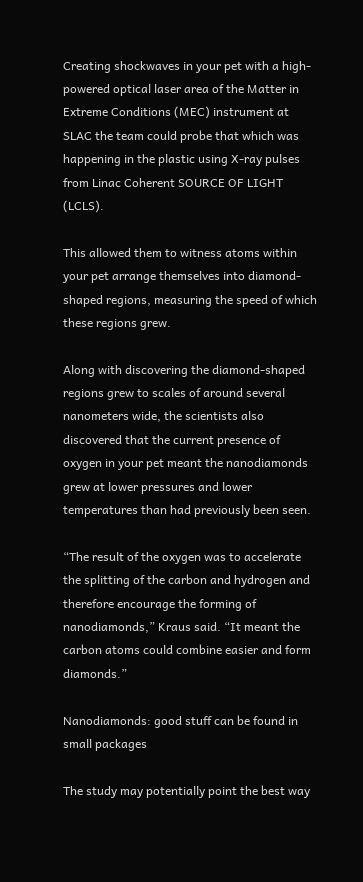Creating shockwaves in your pet with a high-powered optical laser area of the Matter in Extreme Conditions (MEC) instrument at SLAC the team could probe that which was happening in the plastic using X-ray pulses from Linac Coherent SOURCE OF LIGHT (LCLS).

This allowed them to witness atoms within your pet arrange themselves into diamond-shaped regions, measuring the speed of which these regions grew.

Along with discovering the diamond-shaped regions grew to scales of around several nanometers wide, the scientists also discovered that the current presence of oxygen in your pet meant the nanodiamonds grew at lower pressures and lower temperatures than had previously been seen.

“The result of the oxygen was to accelerate the splitting of the carbon and hydrogen and therefore encourage the forming of nanodiamonds,” Kraus said. “It meant the carbon atoms could combine easier and form diamonds.”

Nanodiamonds: good stuff can be found in small packages

The study may potentially point the best way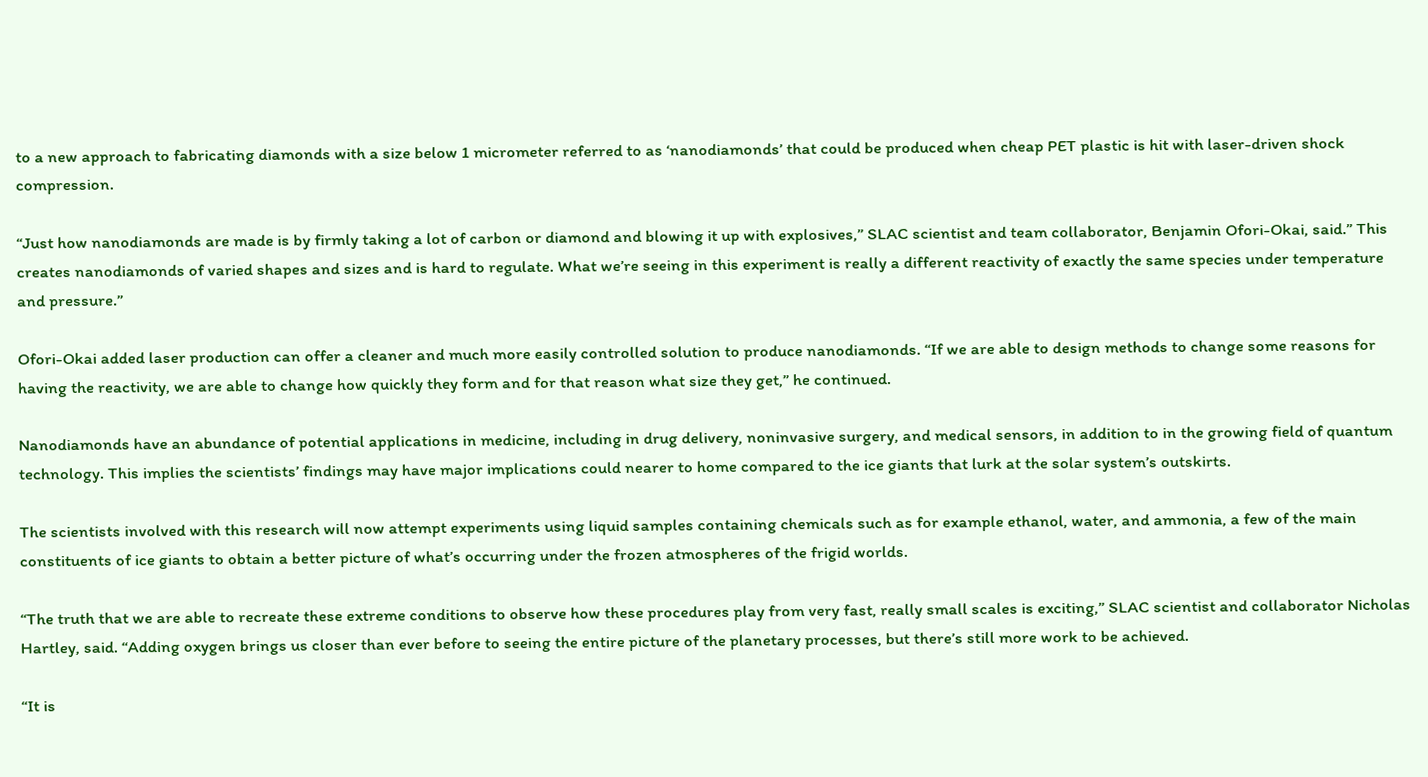to a new approach to fabricating diamonds with a size below 1 micrometer referred to as ‘nanodiamonds’ that could be produced when cheap PET plastic is hit with laser-driven shock compression.

“Just how nanodiamonds are made is by firmly taking a lot of carbon or diamond and blowing it up with explosives,” SLAC scientist and team collaborator, Benjamin Ofori-Okai, said.” This creates nanodiamonds of varied shapes and sizes and is hard to regulate. What we’re seeing in this experiment is really a different reactivity of exactly the same species under temperature and pressure.”

Ofori-Okai added laser production can offer a cleaner and much more easily controlled solution to produce nanodiamonds. “If we are able to design methods to change some reasons for having the reactivity, we are able to change how quickly they form and for that reason what size they get,” he continued.

Nanodiamonds have an abundance of potential applications in medicine, including in drug delivery, noninvasive surgery, and medical sensors, in addition to in the growing field of quantum technology. This implies the scientists’ findings may have major implications could nearer to home compared to the ice giants that lurk at the solar system’s outskirts.

The scientists involved with this research will now attempt experiments using liquid samples containing chemicals such as for example ethanol, water, and ammonia, a few of the main constituents of ice giants to obtain a better picture of what’s occurring under the frozen atmospheres of the frigid worlds.

“The truth that we are able to recreate these extreme conditions to observe how these procedures play from very fast, really small scales is exciting,” SLAC scientist and collaborator Nicholas Hartley, said. “Adding oxygen brings us closer than ever before to seeing the entire picture of the planetary processes, but there’s still more work to be achieved.

“It is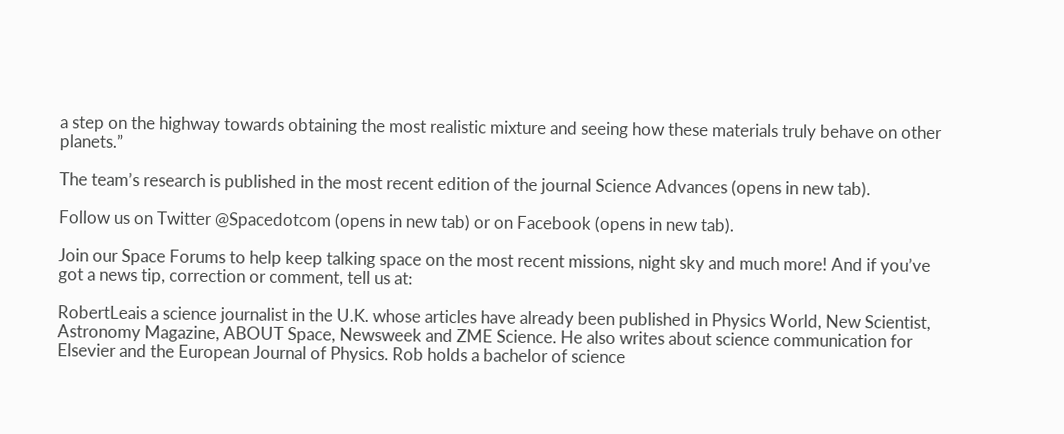a step on the highway towards obtaining the most realistic mixture and seeing how these materials truly behave on other planets.”

The team’s research is published in the most recent edition of the journal Science Advances (opens in new tab).

Follow us on Twitter @Spacedotcom (opens in new tab) or on Facebook (opens in new tab).

Join our Space Forums to help keep talking space on the most recent missions, night sky and much more! And if you’ve got a news tip, correction or comment, tell us at:

RobertLeais a science journalist in the U.K. whose articles have already been published in Physics World, New Scientist, Astronomy Magazine, ABOUT Space, Newsweek and ZME Science. He also writes about science communication for Elsevier and the European Journal of Physics. Rob holds a bachelor of science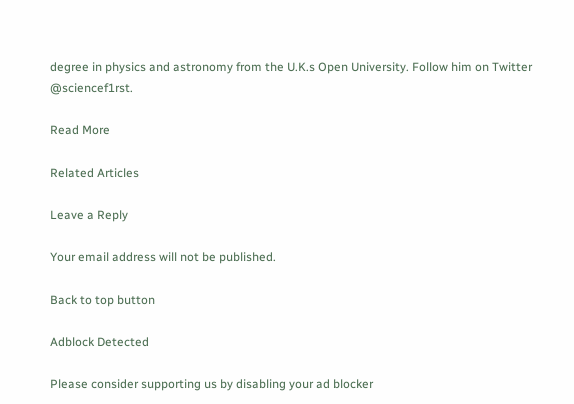degree in physics and astronomy from the U.K.s Open University. Follow him on Twitter @sciencef1rst.

Read More

Related Articles

Leave a Reply

Your email address will not be published.

Back to top button

Adblock Detected

Please consider supporting us by disabling your ad blocker